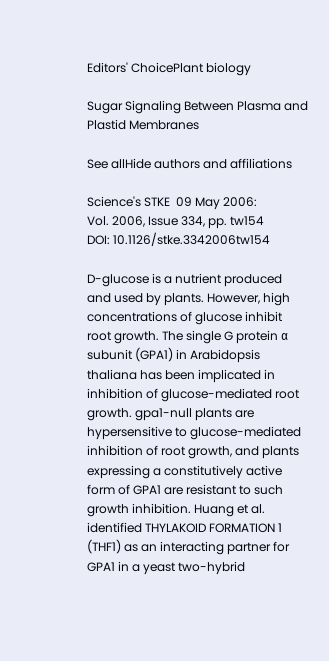Editors' ChoicePlant biology

Sugar Signaling Between Plasma and Plastid Membranes

See allHide authors and affiliations

Science's STKE  09 May 2006:
Vol. 2006, Issue 334, pp. tw154
DOI: 10.1126/stke.3342006tw154

D-glucose is a nutrient produced and used by plants. However, high concentrations of glucose inhibit root growth. The single G protein α subunit (GPA1) in Arabidopsis thaliana has been implicated in inhibition of glucose-mediated root growth. gpa1-null plants are hypersensitive to glucose-mediated inhibition of root growth, and plants expressing a constitutively active form of GPA1 are resistant to such growth inhibition. Huang et al. identified THYLAKOID FORMATION 1 (THF1) as an interacting partner for GPA1 in a yeast two-hybrid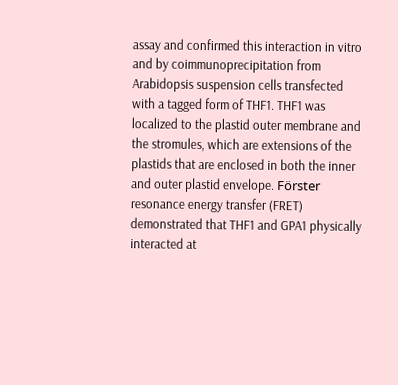assay and confirmed this interaction in vitro and by coimmunoprecipitation from Arabidopsis suspension cells transfected with a tagged form of THF1. THF1 was localized to the plastid outer membrane and the stromules, which are extensions of the plastids that are enclosed in both the inner and outer plastid envelope. Förster resonance energy transfer (FRET) demonstrated that THF1 and GPA1 physically interacted at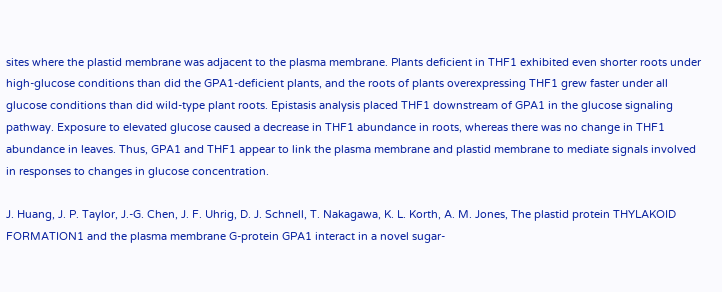sites where the plastid membrane was adjacent to the plasma membrane. Plants deficient in THF1 exhibited even shorter roots under high-glucose conditions than did the GPA1-deficient plants, and the roots of plants overexpressing THF1 grew faster under all glucose conditions than did wild-type plant roots. Epistasis analysis placed THF1 downstream of GPA1 in the glucose signaling pathway. Exposure to elevated glucose caused a decrease in THF1 abundance in roots, whereas there was no change in THF1 abundance in leaves. Thus, GPA1 and THF1 appear to link the plasma membrane and plastid membrane to mediate signals involved in responses to changes in glucose concentration.

J. Huang, J. P. Taylor, J.-G. Chen, J. F. Uhrig, D. J. Schnell, T. Nakagawa, K. L. Korth, A. M. Jones, The plastid protein THYLAKOID FORMATION1 and the plasma membrane G-protein GPA1 interact in a novel sugar-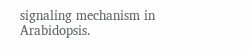signaling mechanism in Arabidopsis.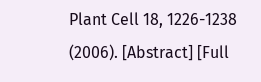Plant Cell 18, 1226-1238 (2006). [Abstract] [Full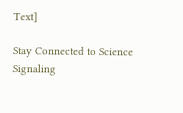Text]

Stay Connected to Science Signaling